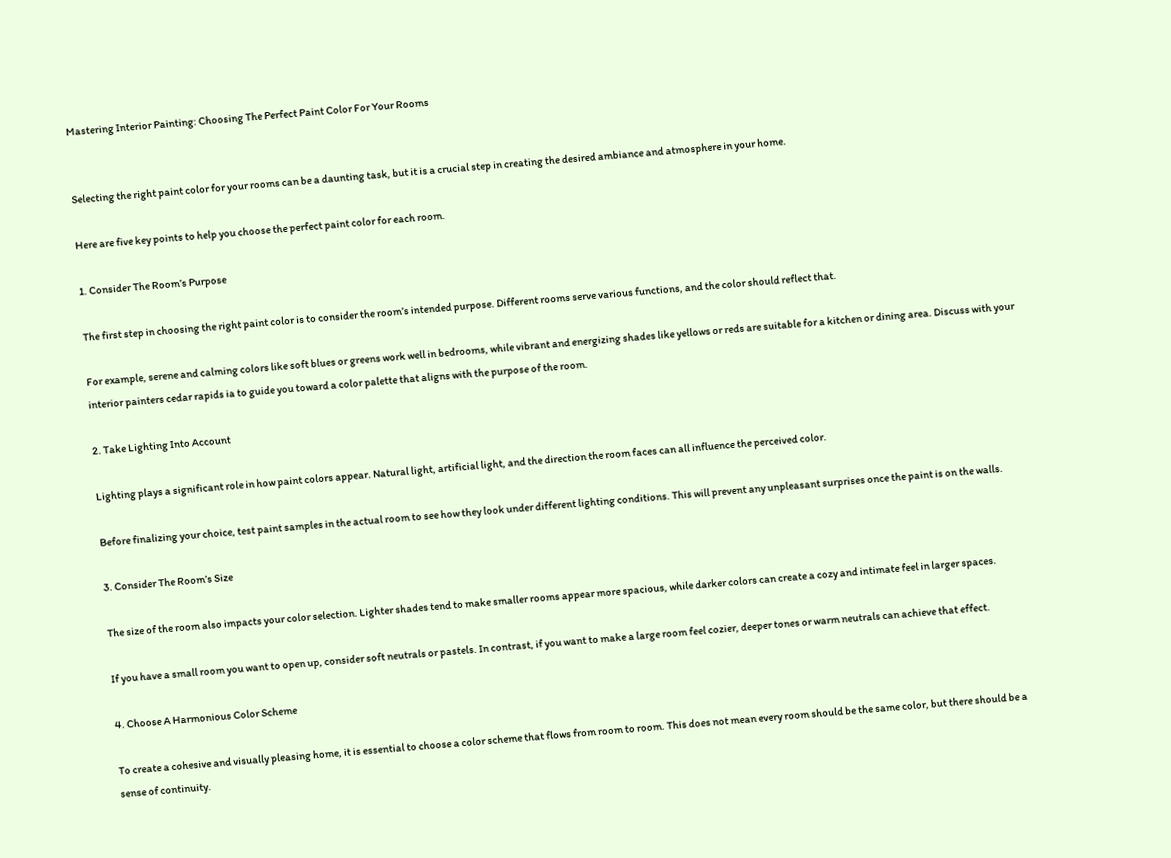Mastering Interior Painting: Choosing The Perfect Paint Color For Your Rooms


Selecting the right paint color for your rooms can be a daunting task, but it is a crucial step in creating the desired ambiance and atmosphere in your home.

Here are five key points to help you choose the perfect paint color for each room.

1. Consider The Room’s Purpose

The first step in choosing the right paint color is to consider the room’s intended purpose. Different rooms serve various functions, and the color should reflect that.

For example, serene and calming colors like soft blues or greens work well in bedrooms, while vibrant and energizing shades like yellows or reds are suitable for a kitchen or dining area. Discuss with your interior painters cedar rapids ia to guide you toward a color palette that aligns with the purpose of the room.

2. Take Lighting Into Account

Lighting plays a significant role in how paint colors appear. Natural light, artificial light, and the direction the room faces can all influence the perceived color.

Before finalizing your choice, test paint samples in the actual room to see how they look under different lighting conditions. This will prevent any unpleasant surprises once the paint is on the walls.

3. Consider The Room’s Size

The size of the room also impacts your color selection. Lighter shades tend to make smaller rooms appear more spacious, while darker colors can create a cozy and intimate feel in larger spaces.

If you have a small room you want to open up, consider soft neutrals or pastels. In contrast, if you want to make a large room feel cozier, deeper tones or warm neutrals can achieve that effect.

4. Choose A Harmonious Color Scheme

To create a cohesive and visually pleasing home, it is essential to choose a color scheme that flows from room to room. This does not mean every room should be the same color, but there should be a sense of continuity.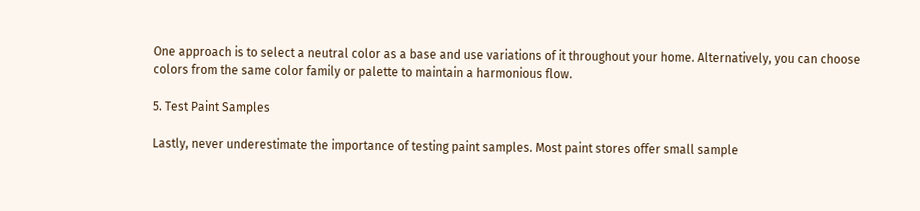One approach is to select a neutral color as a base and use variations of it throughout your home. Alternatively, you can choose colors from the same color family or palette to maintain a harmonious flow.

5. Test Paint Samples

Lastly, never underestimate the importance of testing paint samples. Most paint stores offer small sample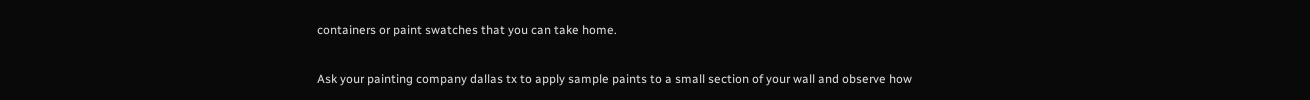containers or paint swatches that you can take home.

Ask your painting company dallas tx to apply sample paints to a small section of your wall and observe how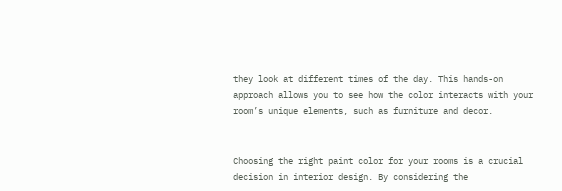they look at different times of the day. This hands-on approach allows you to see how the color interacts with your room’s unique elements, such as furniture and decor.


Choosing the right paint color for your rooms is a crucial decision in interior design. By considering the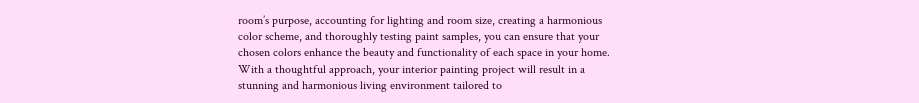room’s purpose, accounting for lighting and room size, creating a harmonious color scheme, and thoroughly testing paint samples, you can ensure that your chosen colors enhance the beauty and functionality of each space in your home. With a thoughtful approach, your interior painting project will result in a stunning and harmonious living environment tailored to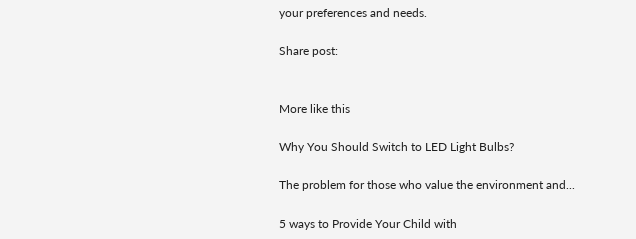your preferences and needs.

Share post:


More like this

Why You Should Switch to LED Light Bulbs?

The problem for those who value the environment and...

5 ways to Provide Your Child with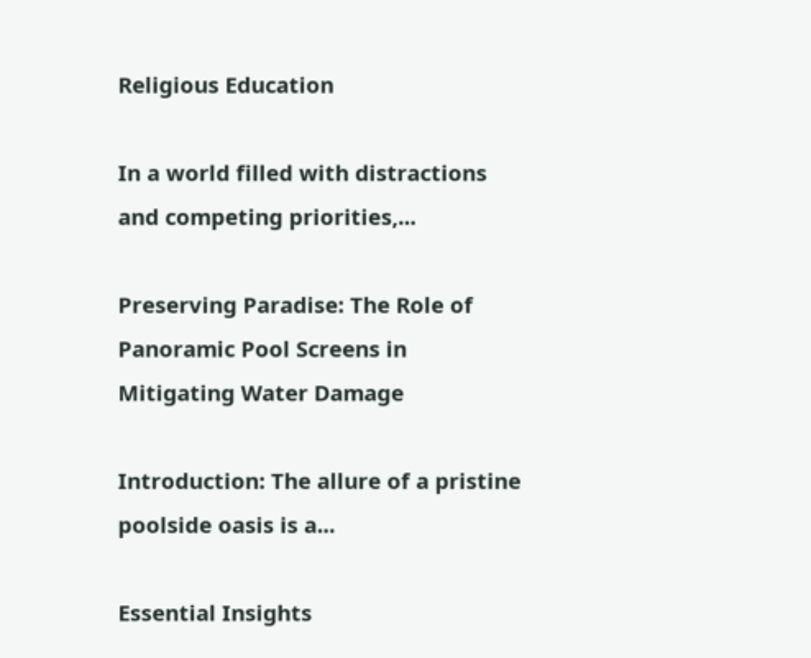Religious Education

In a world filled with distractions and competing priorities,...

Preserving Paradise: The Role of Panoramic Pool Screens in Mitigating Water Damage

Introduction: The allure of a pristine poolside oasis is a...

Essential Insights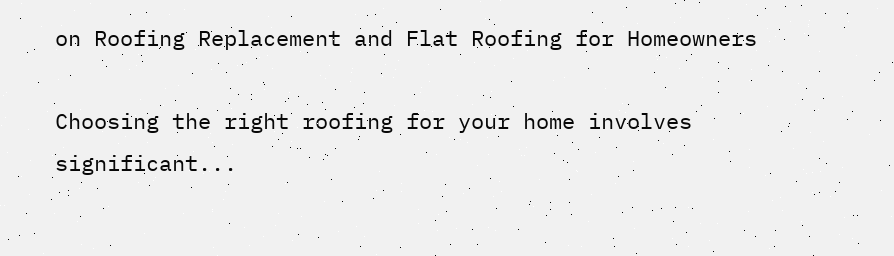on Roofing Replacement and Flat Roofing for Homeowners

Choosing the right roofing for your home involves significant...